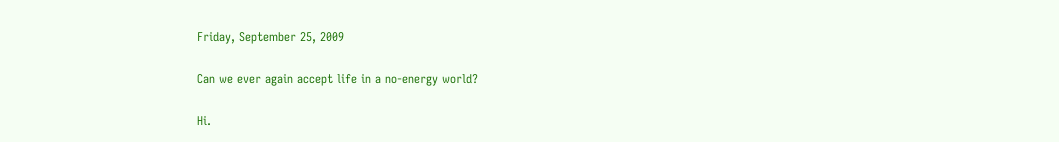Friday, September 25, 2009

Can we ever again accept life in a no-energy world?

Hi.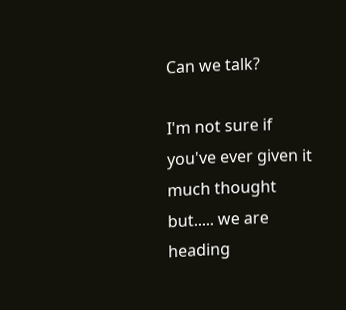Can we talk?

I'm not sure if you've ever given it much thought but..... we are heading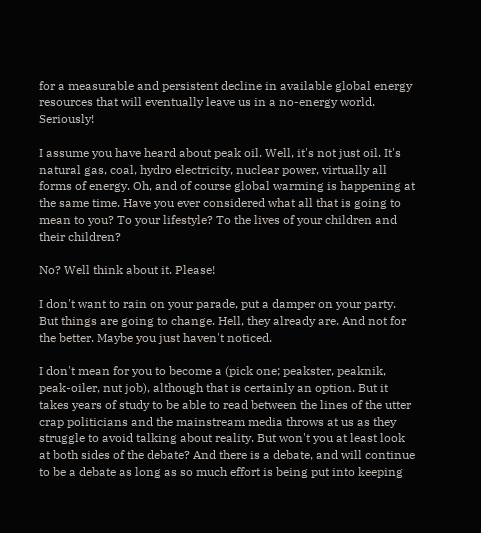for a measurable and persistent decline in available global energy resources that will eventually leave us in a no-energy world. Seriously!

I assume you have heard about peak oil. Well, it's not just oil. It's natural gas, coal, hydro electricity, nuclear power, virtually all forms of energy. Oh, and of course global warming is happening at the same time. Have you ever considered what all that is going to mean to you? To your lifestyle? To the lives of your children and their children?

No? Well think about it. Please!

I don't want to rain on your parade, put a damper on your party. But things are going to change. Hell, they already are. And not for the better. Maybe you just haven't noticed.

I don't mean for you to become a (pick one; peakster, peaknik, peak-oiler, nut job), although that is certainly an option. But it takes years of study to be able to read between the lines of the utter crap politicians and the mainstream media throws at us as they struggle to avoid talking about reality. But won't you at least look at both sides of the debate? And there is a debate, and will continue to be a debate as long as so much effort is being put into keeping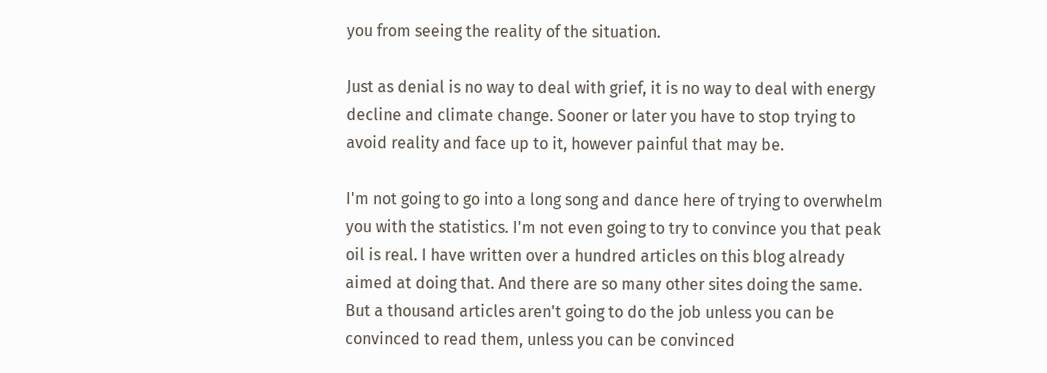you from seeing the reality of the situation.

Just as denial is no way to deal with grief, it is no way to deal with energy decline and climate change. Sooner or later you have to stop trying to avoid reality and face up to it, however painful that may be.

I'm not going to go into a long song and dance here of trying to overwhelm you with the statistics. I'm not even going to try to convince you that peak oil is real. I have written over a hundred articles on this blog already aimed at doing that. And there are so many other sites doing the same. But a thousand articles aren't going to do the job unless you can be convinced to read them, unless you can be convinced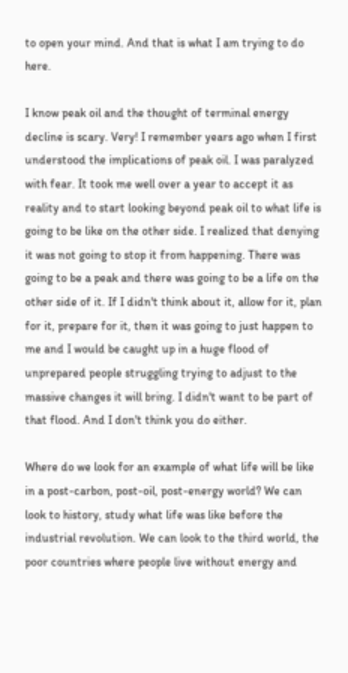to open your mind. And that is what I am trying to do here.

I know peak oil and the thought of terminal energy decline is scary. Very! I remember years ago when I first understood the implications of peak oil. I was paralyzed with fear. It took me well over a year to accept it as reality and to start looking beyond peak oil to what life is going to be like on the other side. I realized that denying it was not going to stop it from happening. There was going to be a peak and there was going to be a life on the other side of it. If I didn't think about it, allow for it, plan for it, prepare for it, then it was going to just happen to me and I would be caught up in a huge flood of unprepared people struggling trying to adjust to the massive changes it will bring. I didn't want to be part of that flood. And I don't think you do either.

Where do we look for an example of what life will be like in a post-carbon, post-oil, post-energy world? We can look to history, study what life was like before the industrial revolution. We can look to the third world, the poor countries where people live without energy and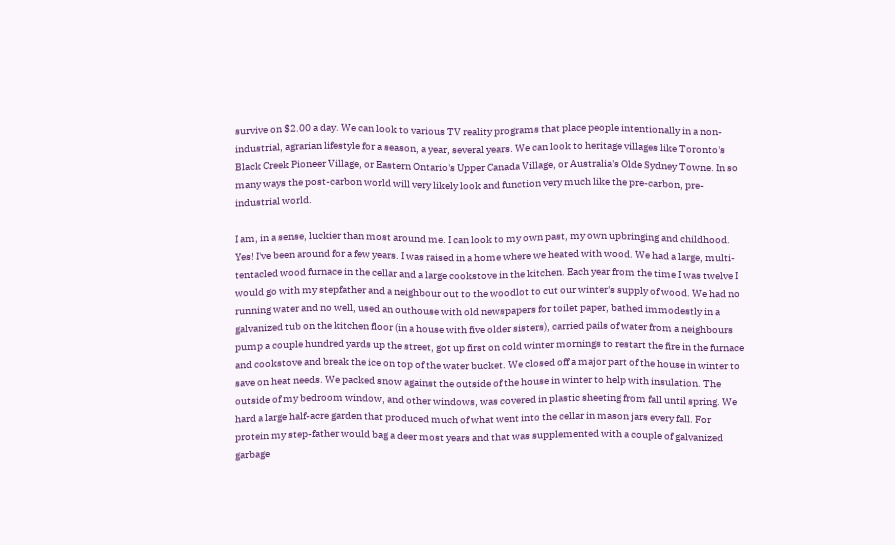survive on $2.00 a day. We can look to various TV reality programs that place people intentionally in a non-industrial, agrarian lifestyle for a season, a year, several years. We can look to heritage villages like Toronto's Black Creek Pioneer Village, or Eastern Ontario's Upper Canada Village, or Australia's Olde Sydney Towne. In so many ways the post-carbon world will very likely look and function very much like the pre-carbon, pre-industrial world.

I am, in a sense, luckier than most around me. I can look to my own past, my own upbringing and childhood. Yes! I've been around for a few years. I was raised in a home where we heated with wood. We had a large, multi-tentacled wood furnace in the cellar and a large cookstove in the kitchen. Each year from the time I was twelve I would go with my stepfather and a neighbour out to the woodlot to cut our winter's supply of wood. We had no running water and no well, used an outhouse with old newspapers for toilet paper, bathed immodestly in a galvanized tub on the kitchen floor (in a house with five older sisters), carried pails of water from a neighbours pump a couple hundred yards up the street, got up first on cold winter mornings to restart the fire in the furnace and cookstove and break the ice on top of the water bucket. We closed off a major part of the house in winter to save on heat needs. We packed snow against the outside of the house in winter to help with insulation. The outside of my bedroom window, and other windows, was covered in plastic sheeting from fall until spring. We hard a large half-acre garden that produced much of what went into the cellar in mason jars every fall. For protein my step-father would bag a deer most years and that was supplemented with a couple of galvanized garbage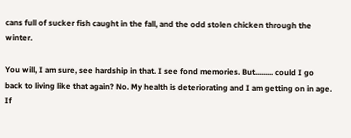cans full of sucker fish caught in the fall, and the odd stolen chicken through the winter.

You will, I am sure, see hardship in that. I see fond memories. But......... could I go back to living like that again? No. My health is deteriorating and I am getting on in age. If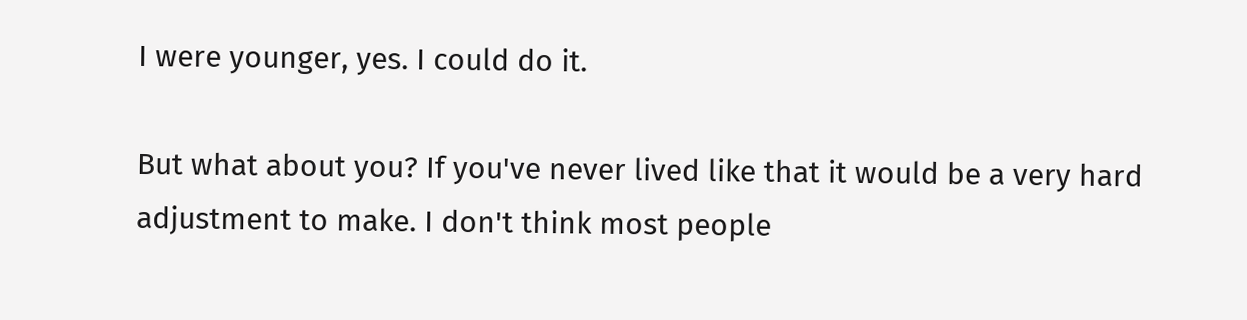I were younger, yes. I could do it.

But what about you? If you've never lived like that it would be a very hard adjustment to make. I don't think most people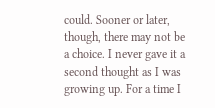could. Sooner or later, though, there may not be a choice. I never gave it a second thought as I was growing up. For a time I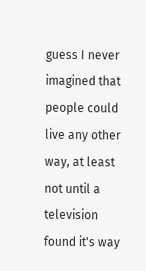guess I never imagined that people could live any other way, at least not until a television found it's way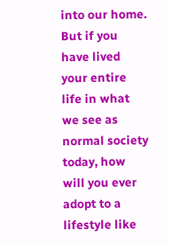into our home. But if you have lived your entire life in what we see as normal society today, how will you ever adopt to a lifestyle like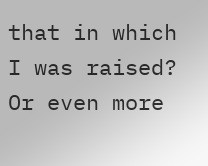that in which I was raised? Or even more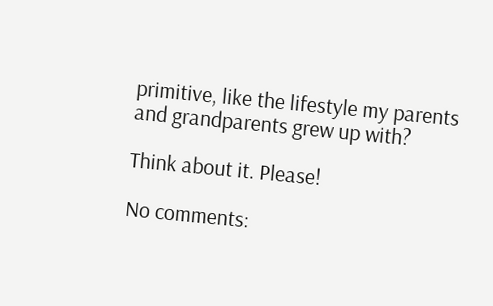primitive, like the lifestyle my parents and grandparents grew up with?

Think about it. Please!

No comments: